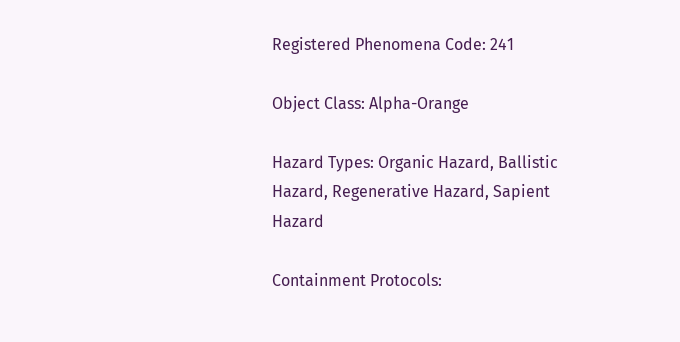Registered Phenomena Code: 241

Object Class: Alpha-Orange

Hazard Types: Organic Hazard, Ballistic Hazard, Regenerative Hazard, Sapient Hazard

Containment Protocols: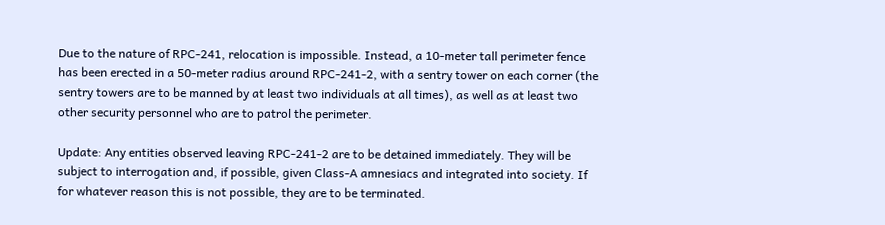Due to the nature of RPC-241, relocation is impossible. Instead, a 10-meter tall perimeter fence has been erected in a 50-meter radius around RPC-241-2, with a sentry tower on each corner (the sentry towers are to be manned by at least two individuals at all times), as well as at least two other security personnel who are to patrol the perimeter.

Update: Any entities observed leaving RPC-241-2 are to be detained immediately. They will be subject to interrogation and, if possible, given Class-A amnesiacs and integrated into society. If for whatever reason this is not possible, they are to be terminated.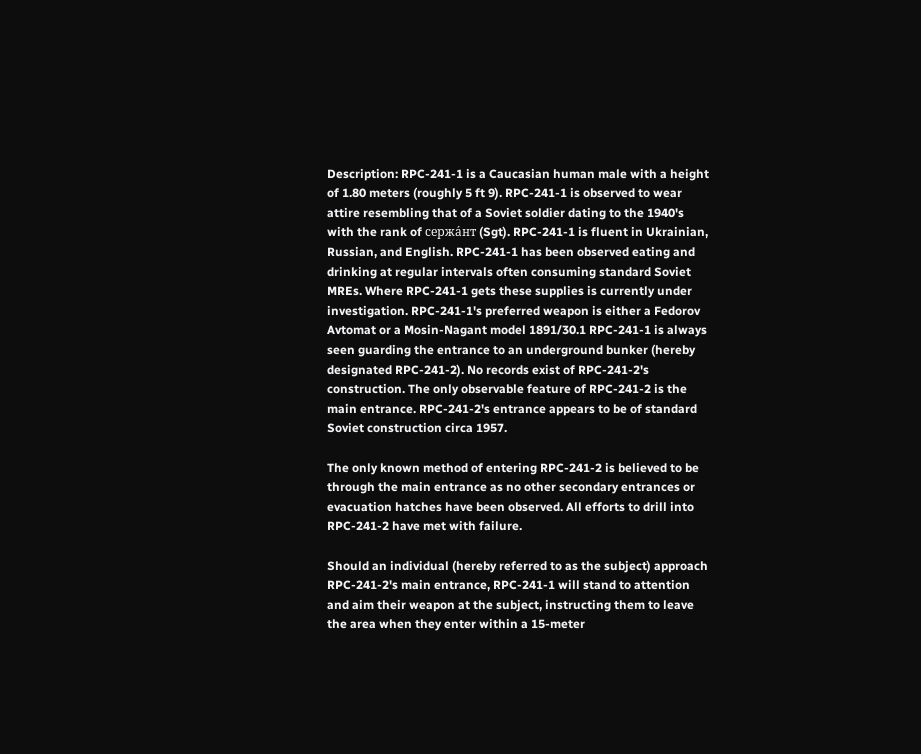Description: RPC-241-1 is a Caucasian human male with a height of 1.80 meters (roughly 5 ft 9). RPC-241-1 is observed to wear attire resembling that of a Soviet soldier dating to the 1940's with the rank of сержа́нт (Sgt). RPC-241-1 is fluent in Ukrainian, Russian, and English. RPC-241-1 has been observed eating and drinking at regular intervals often consuming standard Soviet MREs. Where RPC-241-1 gets these supplies is currently under investigation. RPC-241-1's preferred weapon is either a Fedorov Avtomat or a Mosin-Nagant model 1891/30.1 RPC-241-1 is always seen guarding the entrance to an underground bunker (hereby designated RPC-241-2). No records exist of RPC-241-2's construction. The only observable feature of RPC-241-2 is the main entrance. RPC-241-2's entrance appears to be of standard Soviet construction circa 1957.

The only known method of entering RPC-241-2 is believed to be through the main entrance as no other secondary entrances or evacuation hatches have been observed. All efforts to drill into RPC-241-2 have met with failure.

Should an individual (hereby referred to as the subject) approach RPC-241-2's main entrance, RPC-241-1 will stand to attention and aim their weapon at the subject, instructing them to leave the area when they enter within a 15-meter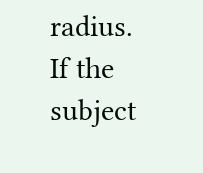radius. If the subject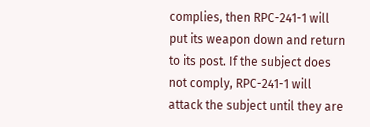complies, then RPC-241-1 will put its weapon down and return to its post. If the subject does not comply, RPC-241-1 will attack the subject until they are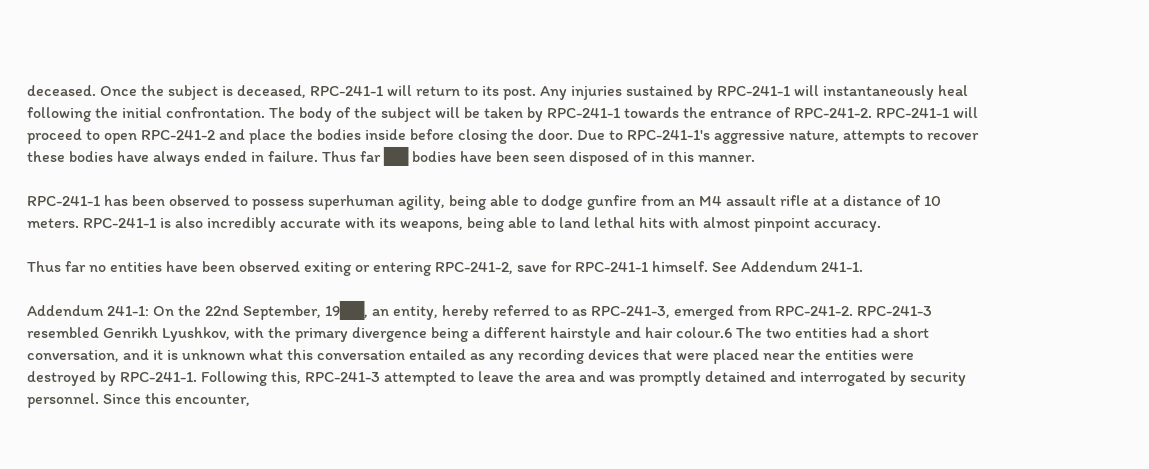deceased. Once the subject is deceased, RPC-241-1 will return to its post. Any injuries sustained by RPC-241-1 will instantaneously heal following the initial confrontation. The body of the subject will be taken by RPC-241-1 towards the entrance of RPC-241-2. RPC-241-1 will proceed to open RPC-241-2 and place the bodies inside before closing the door. Due to RPC-241-1's aggressive nature, attempts to recover these bodies have always ended in failure. Thus far ██ bodies have been seen disposed of in this manner.

RPC-241-1 has been observed to possess superhuman agility, being able to dodge gunfire from an M4 assault rifle at a distance of 10 meters. RPC-241-1 is also incredibly accurate with its weapons, being able to land lethal hits with almost pinpoint accuracy.

Thus far no entities have been observed exiting or entering RPC-241-2, save for RPC-241-1 himself. See Addendum 241-1.

Addendum 241-1: On the 22nd September, 19██, an entity, hereby referred to as RPC-241-3, emerged from RPC-241-2. RPC-241-3 resembled Genrikh Lyushkov, with the primary divergence being a different hairstyle and hair colour.6 The two entities had a short conversation, and it is unknown what this conversation entailed as any recording devices that were placed near the entities were destroyed by RPC-241-1. Following this, RPC-241-3 attempted to leave the area and was promptly detained and interrogated by security personnel. Since this encounter,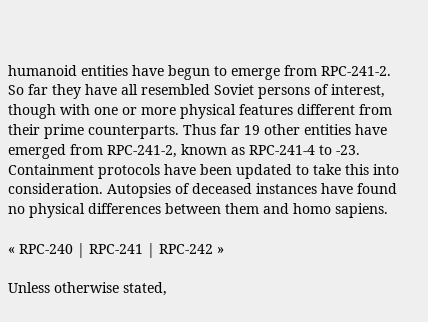humanoid entities have begun to emerge from RPC-241-2. So far they have all resembled Soviet persons of interest, though with one or more physical features different from their prime counterparts. Thus far 19 other entities have emerged from RPC-241-2, known as RPC-241-4 to -23. Containment protocols have been updated to take this into consideration. Autopsies of deceased instances have found no physical differences between them and homo sapiens.

« RPC-240 | RPC-241 | RPC-242 »

Unless otherwise stated,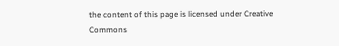the content of this page is licensed under Creative Commons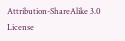Attribution-ShareAlike 3.0 License